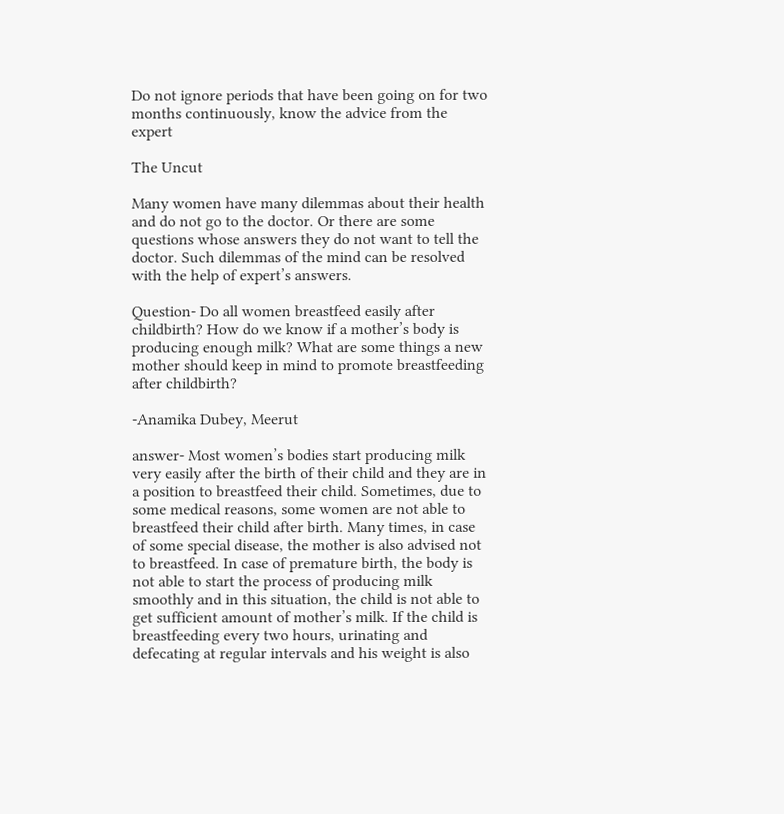Do not ignore periods that have been going on for two months continuously, know the advice from the expert

The Uncut

Many women have many dilemmas about their health and do not go to the doctor. Or there are some questions whose answers they do not want to tell the doctor. Such dilemmas of the mind can be resolved with the help of expert’s answers.

Question- Do all women breastfeed easily after childbirth? How do we know if a mother’s body is producing enough milk? What are some things a new mother should keep in mind to promote breastfeeding after childbirth?

-Anamika Dubey, Meerut

answer- Most women’s bodies start producing milk very easily after the birth of their child and they are in a position to breastfeed their child. Sometimes, due to some medical reasons, some women are not able to breastfeed their child after birth. Many times, in case of some special disease, the mother is also advised not to breastfeed. In case of premature birth, the body is not able to start the process of producing milk smoothly and in this situation, the child is not able to get sufficient amount of mother’s milk. If the child is breastfeeding every two hours, urinating and defecating at regular intervals and his weight is also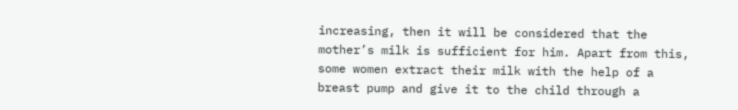increasing, then it will be considered that the mother’s milk is sufficient for him. Apart from this, some women extract their milk with the help of a breast pump and give it to the child through a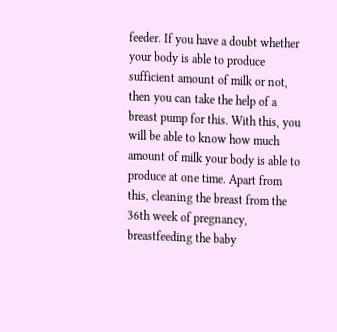feeder. If you have a doubt whether your body is able to produce sufficient amount of milk or not, then you can take the help of a breast pump for this. With this, you will be able to know how much amount of milk your body is able to produce at one time. Apart from this, cleaning the breast from the 36th week of pregnancy, breastfeeding the baby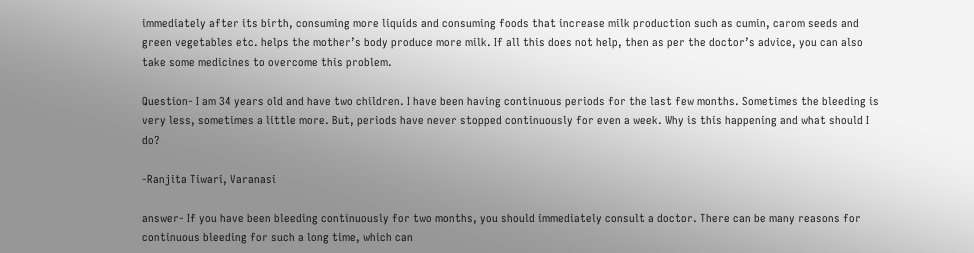immediately after its birth, consuming more liquids and consuming foods that increase milk production such as cumin, carom seeds and green vegetables etc. helps the mother’s body produce more milk. If all this does not help, then as per the doctor’s advice, you can also take some medicines to overcome this problem.

Question- I am 34 years old and have two children. I have been having continuous periods for the last few months. Sometimes the bleeding is very less, sometimes a little more. But, periods have never stopped continuously for even a week. Why is this happening and what should I do?

-Ranjita Tiwari, Varanasi

answer- If you have been bleeding continuously for two months, you should immediately consult a doctor. There can be many reasons for continuous bleeding for such a long time, which can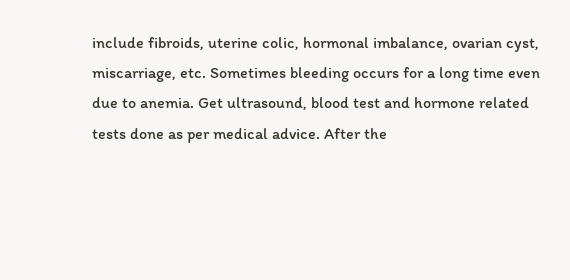include fibroids, uterine colic, hormonal imbalance, ovarian cyst, miscarriage, etc. Sometimes bleeding occurs for a long time even due to anemia. Get ultrasound, blood test and hormone related tests done as per medical advice. After the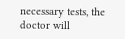necessary tests, the doctor will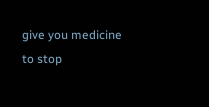give you medicine to stop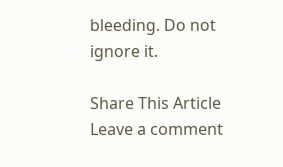bleeding. Do not ignore it.

Share This Article
Leave a comment